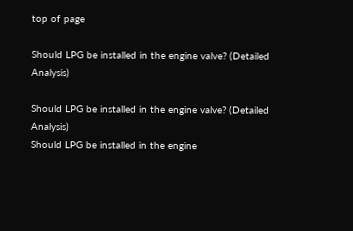top of page

Should LPG be installed in the engine valve? (Detailed Analysis)

Should LPG be installed in the engine valve? (Detailed Analysis)
Should LPG be installed in the engine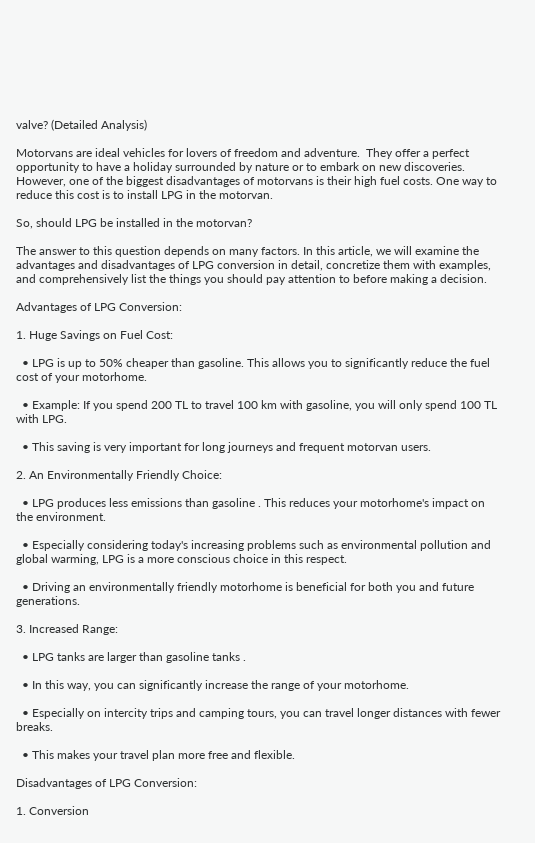valve? (Detailed Analysis)

Motorvans are ideal vehicles for lovers of freedom and adventure.  They offer a perfect opportunity to have a holiday surrounded by nature or to embark on new discoveries. However, one of the biggest disadvantages of motorvans is their high fuel costs. One way to reduce this cost is to install LPG in the motorvan.

So, should LPG be installed in the motorvan?

The answer to this question depends on many factors. In this article, we will examine the advantages and disadvantages of LPG conversion in detail, concretize them with examples, and comprehensively list the things you should pay attention to before making a decision.

Advantages of LPG Conversion:

1. Huge Savings on Fuel Cost:

  • LPG is up to 50% cheaper than gasoline. This allows you to significantly reduce the fuel cost of your motorhome.

  • Example: If you spend 200 TL to travel 100 km with gasoline, you will only spend 100 TL with LPG.

  • This saving is very important for long journeys and frequent motorvan users.

2. An Environmentally Friendly Choice:

  • LPG produces less emissions than gasoline . This reduces your motorhome's impact on the environment.

  • Especially considering today's increasing problems such as environmental pollution and global warming, LPG is a more conscious choice in this respect.

  • Driving an environmentally friendly motorhome is beneficial for both you and future generations.

3. Increased Range:

  • LPG tanks are larger than gasoline tanks .

  • In this way, you can significantly increase the range of your motorhome.

  • Especially on intercity trips and camping tours, you can travel longer distances with fewer breaks.

  • This makes your travel plan more free and flexible.

Disadvantages of LPG Conversion:

1. Conversion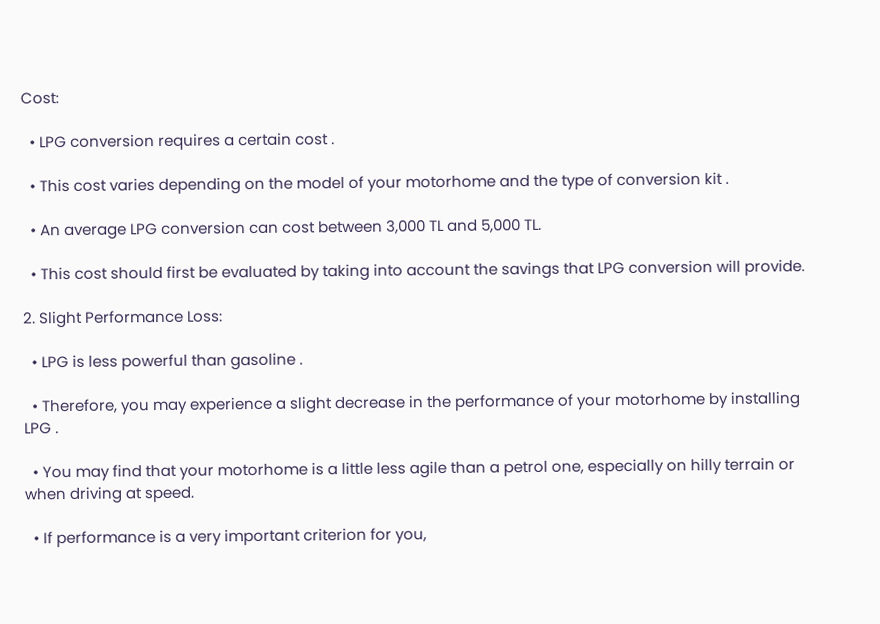Cost:

  • LPG conversion requires a certain cost .

  • This cost varies depending on the model of your motorhome and the type of conversion kit .

  • An average LPG conversion can cost between 3,000 TL and 5,000 TL.

  • This cost should first be evaluated by taking into account the savings that LPG conversion will provide.

2. Slight Performance Loss:

  • LPG is less powerful than gasoline .

  • Therefore, you may experience a slight decrease in the performance of your motorhome by installing LPG .

  • You may find that your motorhome is a little less agile than a petrol one, especially on hilly terrain or when driving at speed.

  • If performance is a very important criterion for you,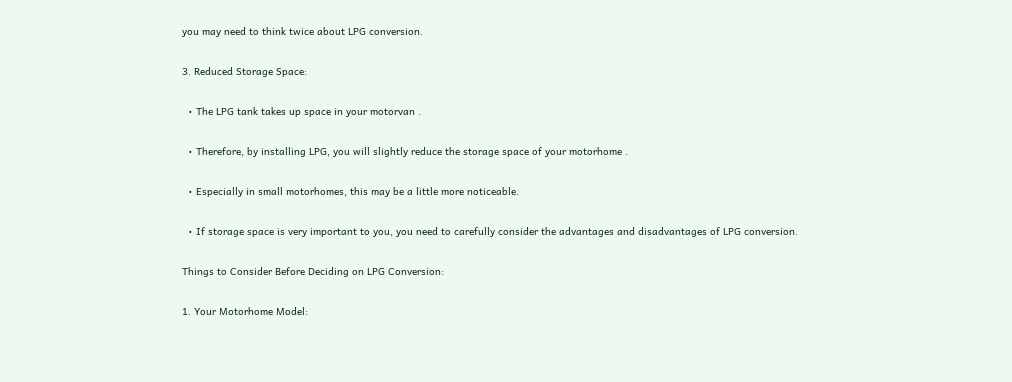you may need to think twice about LPG conversion.

3. Reduced Storage Space:

  • The LPG tank takes up space in your motorvan .

  • Therefore, by installing LPG, you will slightly reduce the storage space of your motorhome .

  • Especially in small motorhomes, this may be a little more noticeable.

  • If storage space is very important to you, you need to carefully consider the advantages and disadvantages of LPG conversion.

Things to Consider Before Deciding on LPG Conversion:

1. Your Motorhome Model: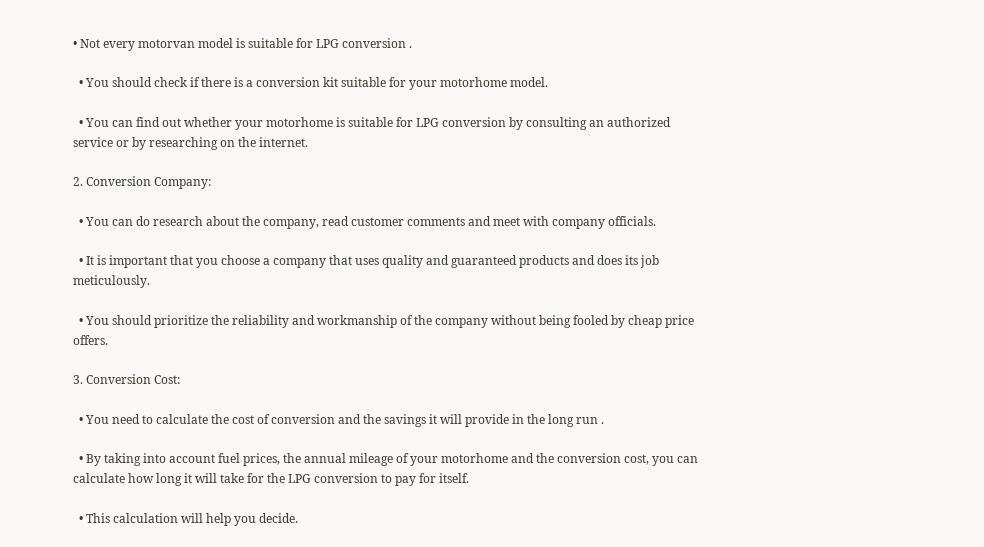• Not every motorvan model is suitable for LPG conversion .

  • You should check if there is a conversion kit suitable for your motorhome model.

  • You can find out whether your motorhome is suitable for LPG conversion by consulting an authorized service or by researching on the internet.

2. Conversion Company:

  • You can do research about the company, read customer comments and meet with company officials.

  • It is important that you choose a company that uses quality and guaranteed products and does its job meticulously.

  • You should prioritize the reliability and workmanship of the company without being fooled by cheap price offers.

3. Conversion Cost:

  • You need to calculate the cost of conversion and the savings it will provide in the long run .

  • By taking into account fuel prices, the annual mileage of your motorhome and the conversion cost, you can calculate how long it will take for the LPG conversion to pay for itself.

  • This calculation will help you decide.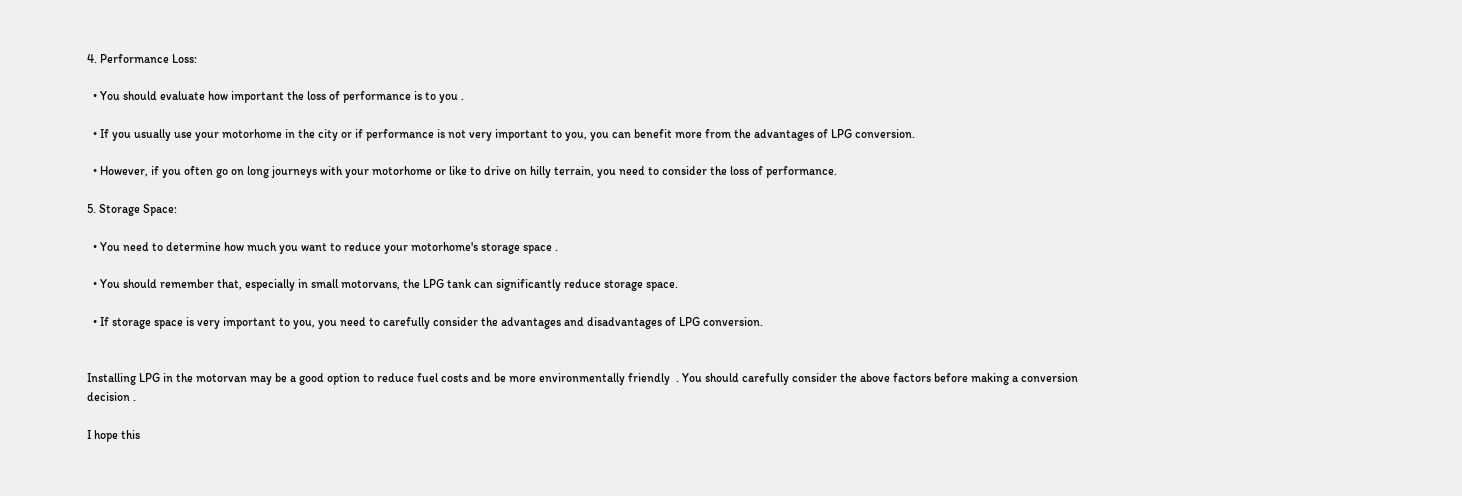4. Performance Loss:

  • You should evaluate how important the loss of performance is to you .

  • If you usually use your motorhome in the city or if performance is not very important to you, you can benefit more from the advantages of LPG conversion.

  • However, if you often go on long journeys with your motorhome or like to drive on hilly terrain, you need to consider the loss of performance.

5. Storage Space:

  • You need to determine how much you want to reduce your motorhome's storage space .

  • You should remember that, especially in small motorvans, the LPG tank can significantly reduce storage space.

  • If storage space is very important to you, you need to carefully consider the advantages and disadvantages of LPG conversion.


Installing LPG in the motorvan may be a good option to reduce fuel costs and be more environmentally friendly  . You should carefully consider the above factors before making a conversion decision .

I hope this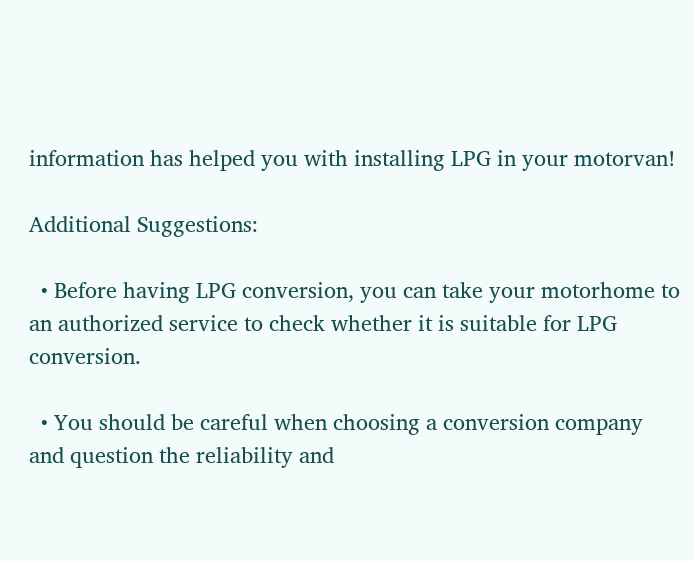information has helped you with installing LPG in your motorvan!

Additional Suggestions:

  • Before having LPG conversion, you can take your motorhome to an authorized service to check whether it is suitable for LPG conversion.

  • You should be careful when choosing a conversion company and question the reliability and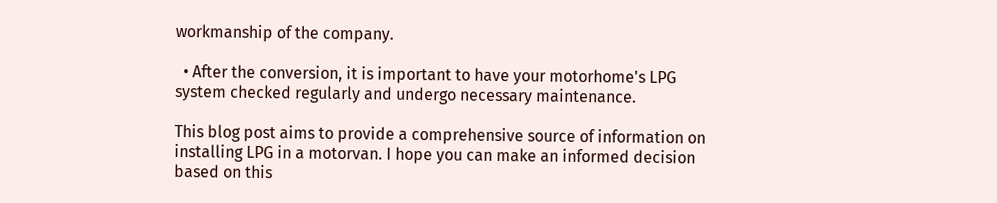workmanship of the company.

  • After the conversion, it is important to have your motorhome's LPG system checked regularly and undergo necessary maintenance.

This blog post aims to provide a comprehensive source of information on installing LPG in a motorvan. I hope you can make an informed decision based on this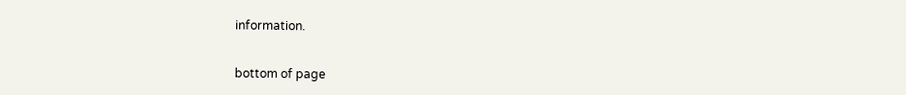information.


bottom of page